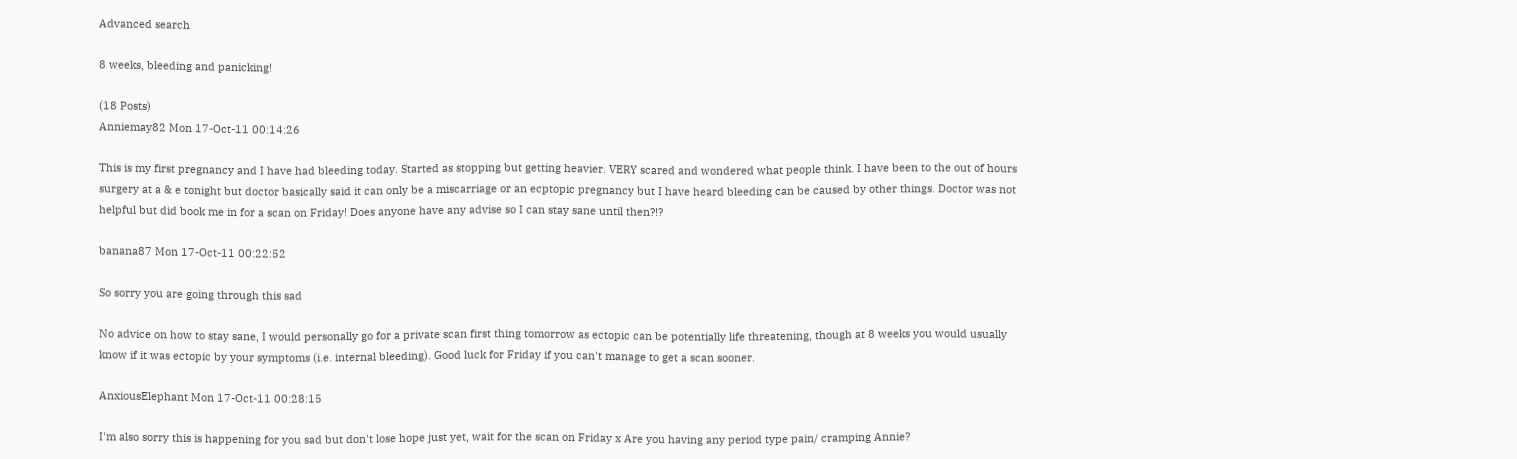Advanced search

8 weeks, bleeding and panicking!

(18 Posts)
Anniemay82 Mon 17-Oct-11 00:14:26

This is my first pregnancy and I have had bleeding today. Started as stopping but getting heavier. VERY scared and wondered what people think. I have been to the out of hours surgery at a & e tonight but doctor basically said it can only be a miscarriage or an ecptopic pregnancy but I have heard bleeding can be caused by other things. Doctor was not helpful but did book me in for a scan on Friday! Does anyone have any advise so I can stay sane until then?!?

banana87 Mon 17-Oct-11 00:22:52

So sorry you are going through this sad

No advice on how to stay sane, I would personally go for a private scan first thing tomorrow as ectopic can be potentially life threatening, though at 8 weeks you would usually know if it was ectopic by your symptoms (i.e. internal bleeding). Good luck for Friday if you can't manage to get a scan sooner.

AnxiousElephant Mon 17-Oct-11 00:28:15

I'm also sorry this is happening for you sad but don't lose hope just yet, wait for the scan on Friday x Are you having any period type pain/ cramping Annie?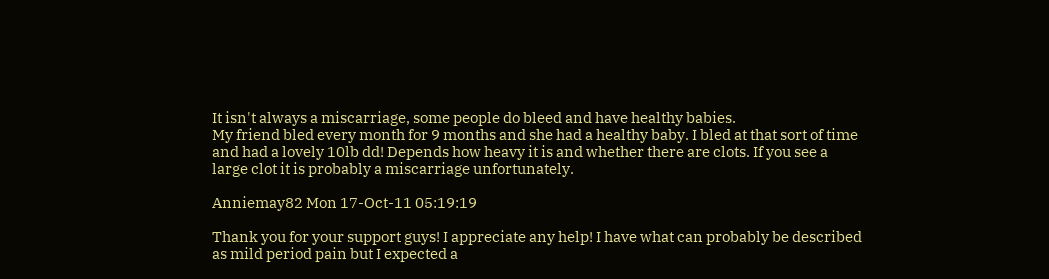It isn't always a miscarriage, some people do bleed and have healthy babies.
My friend bled every month for 9 months and she had a healthy baby. I bled at that sort of time and had a lovely 10lb dd! Depends how heavy it is and whether there are clots. If you see a large clot it is probably a miscarriage unfortunately.

Anniemay82 Mon 17-Oct-11 05:19:19

Thank you for your support guys! I appreciate any help! I have what can probably be described as mild period pain but I expected a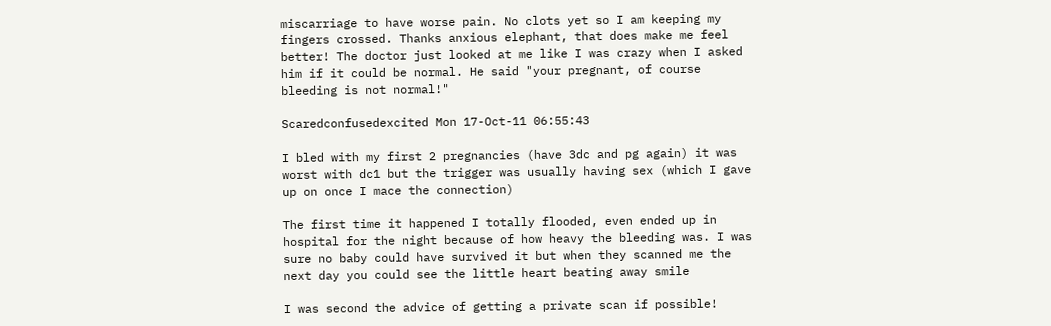miscarriage to have worse pain. No clots yet so I am keeping my fingers crossed. Thanks anxious elephant, that does make me feel better! The doctor just looked at me like I was crazy when I asked him if it could be normal. He said "your pregnant, of course bleeding is not normal!"

Scaredconfusedexcited Mon 17-Oct-11 06:55:43

I bled with my first 2 pregnancies (have 3dc and pg again) it was worst with dc1 but the trigger was usually having sex (which I gave up on once I mace the connection)

The first time it happened I totally flooded, even ended up in hospital for the night because of how heavy the bleeding was. I was sure no baby could have survived it but when they scanned me the next day you could see the little heart beating away smile

I was second the advice of getting a private scan if possible!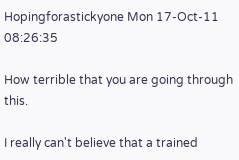Hopingforastickyone Mon 17-Oct-11 08:26:35

How terrible that you are going through this.

I really can't believe that a trained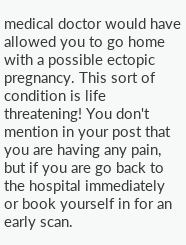medical doctor would have allowed you to go home with a possible ectopic pregnancy. This sort of condition is life threatening! You don't mention in your post that you are having any pain, but if you are go back to the hospital immediately or book yourself in for an early scan.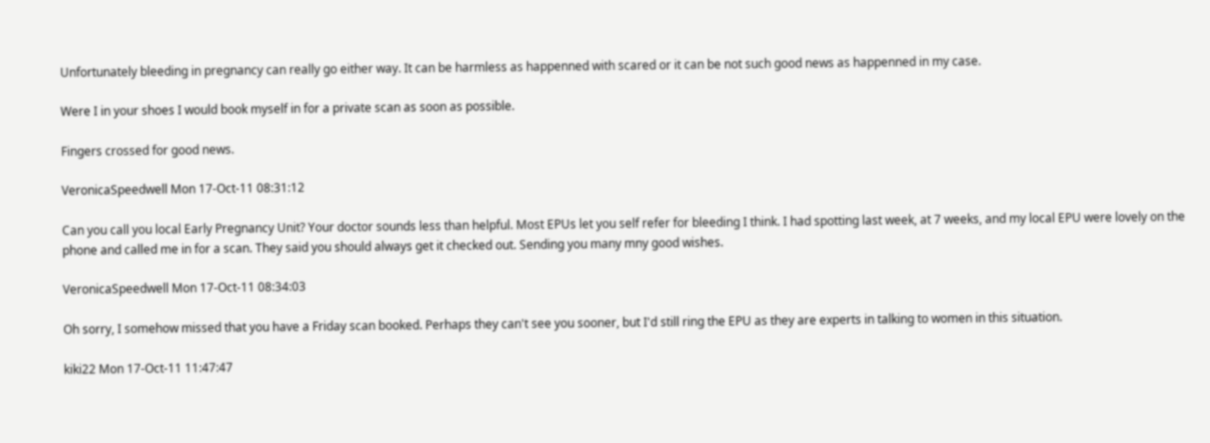Unfortunately bleeding in pregnancy can really go either way. It can be harmless as happenned with scared or it can be not such good news as happenned in my case.

Were I in your shoes I would book myself in for a private scan as soon as possible.

Fingers crossed for good news.

VeronicaSpeedwell Mon 17-Oct-11 08:31:12

Can you call you local Early Pregnancy Unit? Your doctor sounds less than helpful. Most EPUs let you self refer for bleeding I think. I had spotting last week, at 7 weeks, and my local EPU were lovely on the phone and called me in for a scan. They said you should always get it checked out. Sending you many mny good wishes.

VeronicaSpeedwell Mon 17-Oct-11 08:34:03

Oh sorry, I somehow missed that you have a Friday scan booked. Perhaps they can't see you sooner, but I'd still ring the EPU as they are experts in talking to women in this situation.

kiki22 Mon 17-Oct-11 11:47:47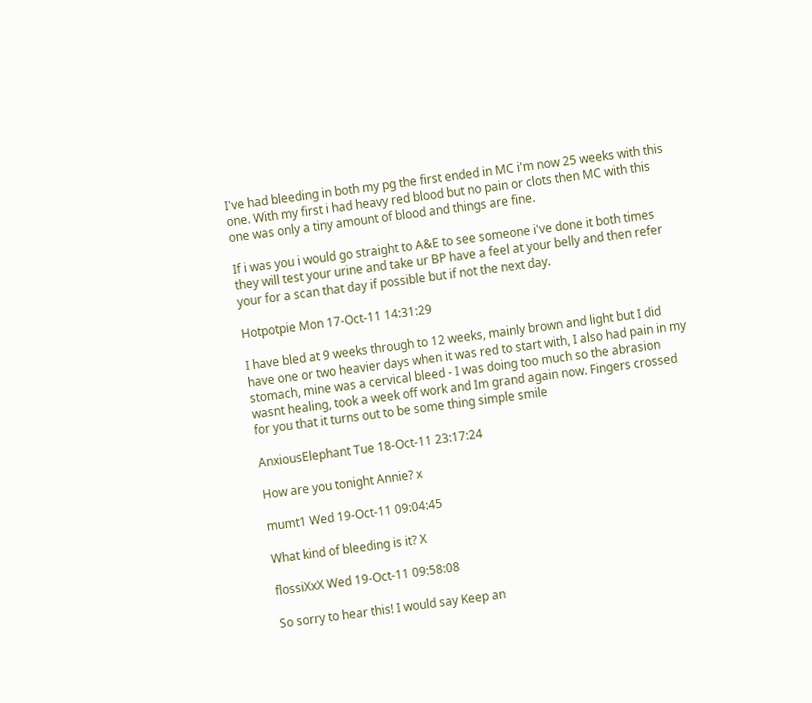I've had bleeding in both my pg the first ended in MC i'm now 25 weeks with this one. With my first i had heavy red blood but no pain or clots then MC with this one was only a tiny amount of blood and things are fine.

If i was you i would go straight to A&E to see someone i've done it both times they will test your urine and take ur BP have a feel at your belly and then refer your for a scan that day if possible but if not the next day.

Hotpotpie Mon 17-Oct-11 14:31:29

I have bled at 9 weeks through to 12 weeks, mainly brown and light but I did have one or two heavier days when it was red to start with, I also had pain in my stomach, mine was a cervical bleed - I was doing too much so the abrasion wasnt healing, took a week off work and Im grand again now. Fingers crossed for you that it turns out to be some thing simple smile

AnxiousElephant Tue 18-Oct-11 23:17:24

How are you tonight Annie? x

mumt1 Wed 19-Oct-11 09:04:45

What kind of bleeding is it? X

flossiXxX Wed 19-Oct-11 09:58:08

So sorry to hear this! I would say Keep an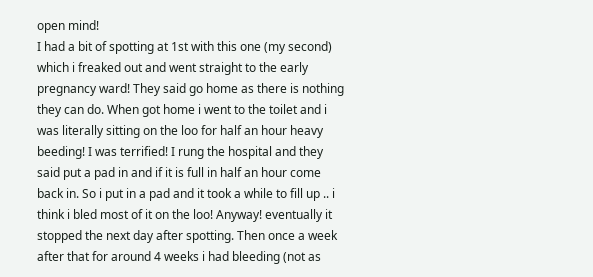open mind!
I had a bit of spotting at 1st with this one (my second) which i freaked out and went straight to the early pregnancy ward! They said go home as there is nothing they can do. When got home i went to the toilet and i was literally sitting on the loo for half an hour heavy beeding! I was terrified! I rung the hospital and they said put a pad in and if it is full in half an hour come back in. So i put in a pad and it took a while to fill up .. i think i bled most of it on the loo! Anyway! eventually it stopped the next day after spotting. Then once a week after that for around 4 weeks i had bleeding (not as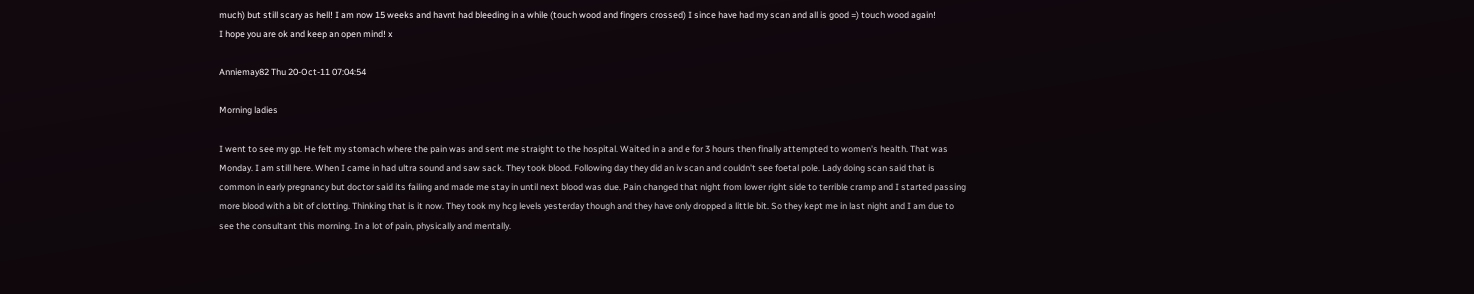much) but still scary as hell! I am now 15 weeks and havnt had bleeding in a while (touch wood and fingers crossed) I since have had my scan and all is good =) touch wood again!
I hope you are ok and keep an open mind! x

Anniemay82 Thu 20-Oct-11 07:04:54

Morning ladies

I went to see my gp. He felt my stomach where the pain was and sent me straight to the hospital. Waited in a and e for 3 hours then finally attempted to women's health. That was Monday. I am still here. When I came in had ultra sound and saw sack. They took blood. Following day they did an iv scan and couldn't see foetal pole. Lady doing scan said that is common in early pregnancy but doctor said its failing and made me stay in until next blood was due. Pain changed that night from lower right side to terrible cramp and I started passing more blood with a bit of clotting. Thinking that is it now. They took my hcg levels yesterday though and they have only dropped a little bit. So they kept me in last night and I am due to see the consultant this morning. In a lot of pain, physically and mentally.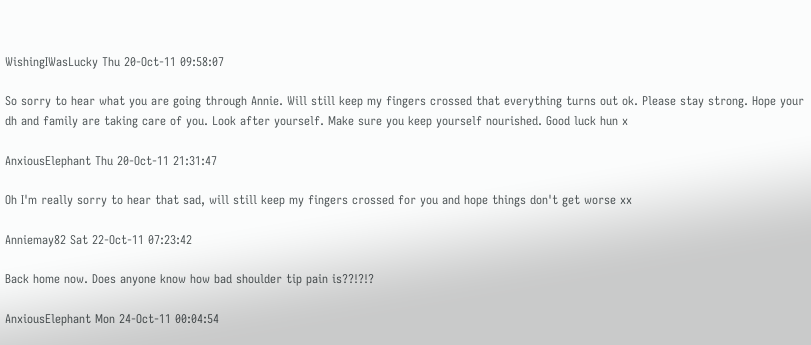WishingIWasLucky Thu 20-Oct-11 09:58:07

So sorry to hear what you are going through Annie. Will still keep my fingers crossed that everything turns out ok. Please stay strong. Hope your dh and family are taking care of you. Look after yourself. Make sure you keep yourself nourished. Good luck hun x

AnxiousElephant Thu 20-Oct-11 21:31:47

Oh I'm really sorry to hear that sad, will still keep my fingers crossed for you and hope things don't get worse xx

Anniemay82 Sat 22-Oct-11 07:23:42

Back home now. Does anyone know how bad shoulder tip pain is??!?!?

AnxiousElephant Mon 24-Oct-11 00:04:54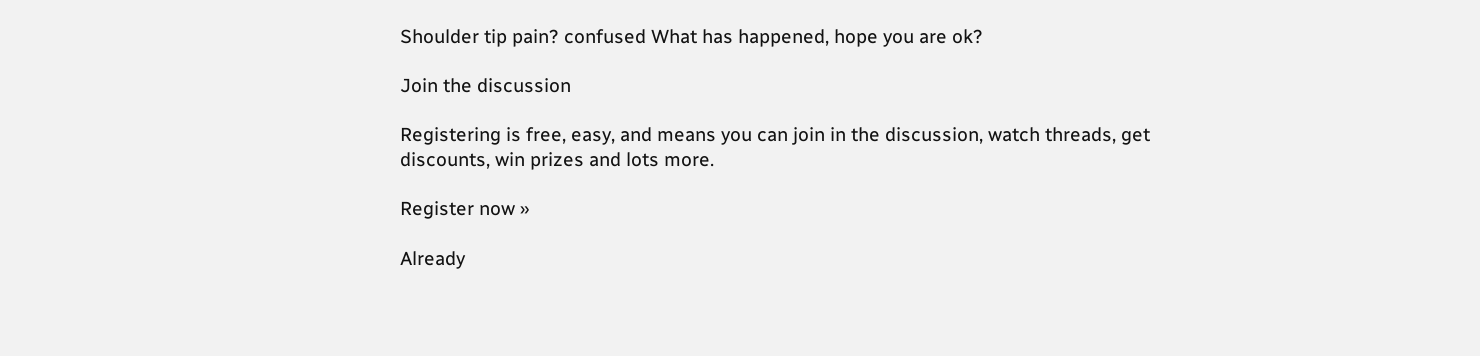Shoulder tip pain? confused What has happened, hope you are ok?

Join the discussion

Registering is free, easy, and means you can join in the discussion, watch threads, get discounts, win prizes and lots more.

Register now »

Already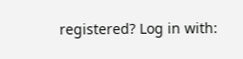registered? Log in with: